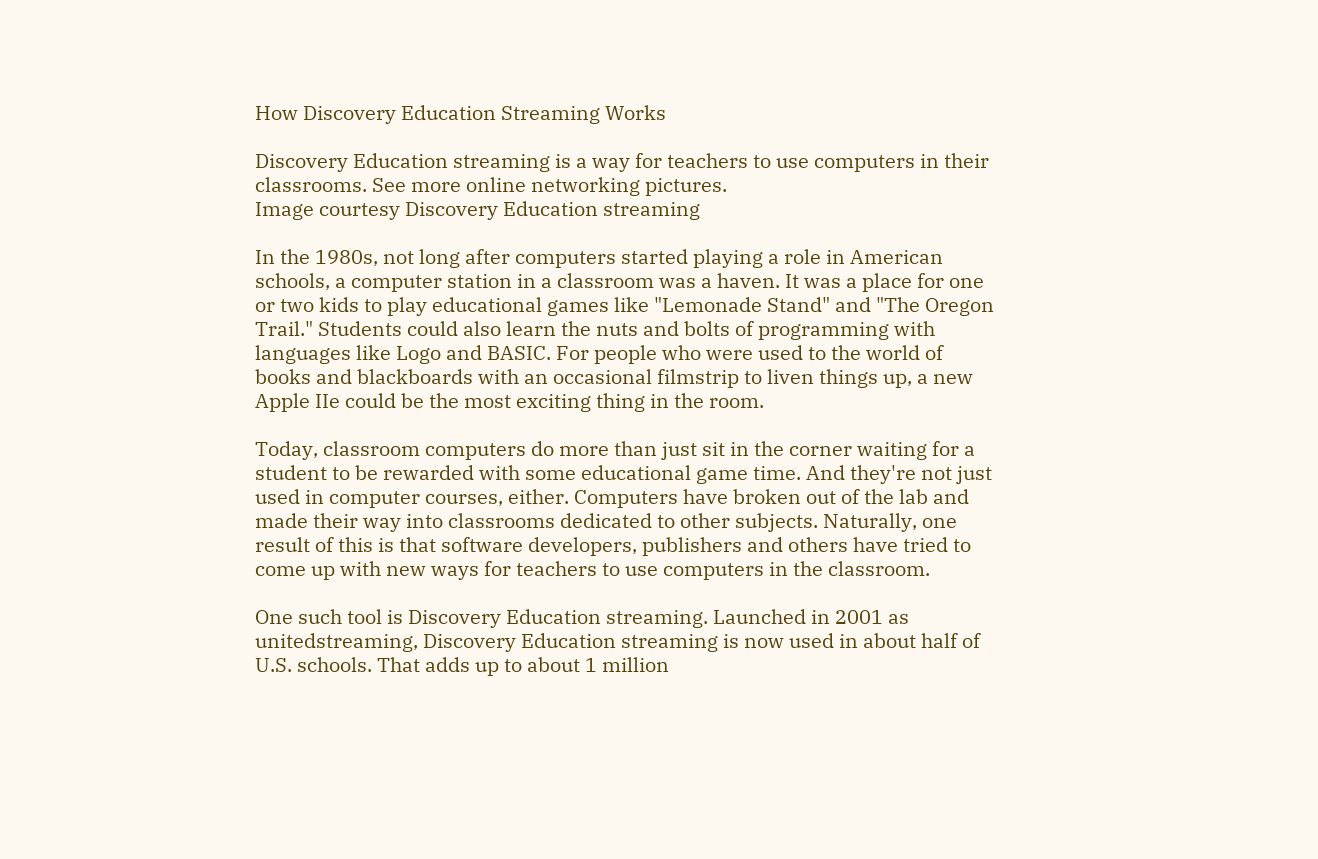How Discovery Education Streaming Works

Discovery Education streaming is a way for teachers to use computers in their classrooms. See more online networking pictures.
Image courtesy Discovery Education streaming

In the 1980s, not long after computers started playing a role in American schools, a computer station in a classroom was a haven. It was a place for one or two kids to play educational games like "Lemonade Stand" and "The Oregon Trail." Students could also learn the nuts and bolts of programming with languages like Logo and BASIC. For people who were used to the world of books and blackboards with an occasional filmstrip to liven things up, a new Apple IIe could be the most exciting thing in the room.

Today, classroom computers do more than just sit in the corner waiting for a student to be rewarded with some educational game time. And they're not just used in computer courses, either. Computers have broken out of the lab and made their way into classrooms dedicated to other subjects. Naturally, one result of this is that software developers, publishers and others have tried to come up with new ways for teachers to use computers in the classroom.

One such tool is Discovery Education streaming. Launched in 2001 as unitedstreaming, Discovery Education streaming is now used in about half of U.S. schools. That adds up to about 1 million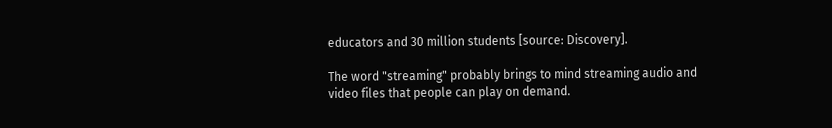educators and 30 million students [source: Discovery].

The word "streaming" probably brings to mind streaming audio and video files that people can play on demand.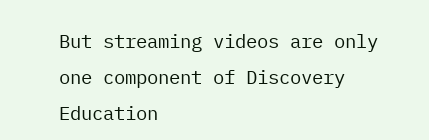But streaming videos are only one component of Discovery Education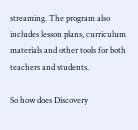streaming. The program also includes lesson plans, curriculum materials and other tools for both teachers and students.

So how does Discovery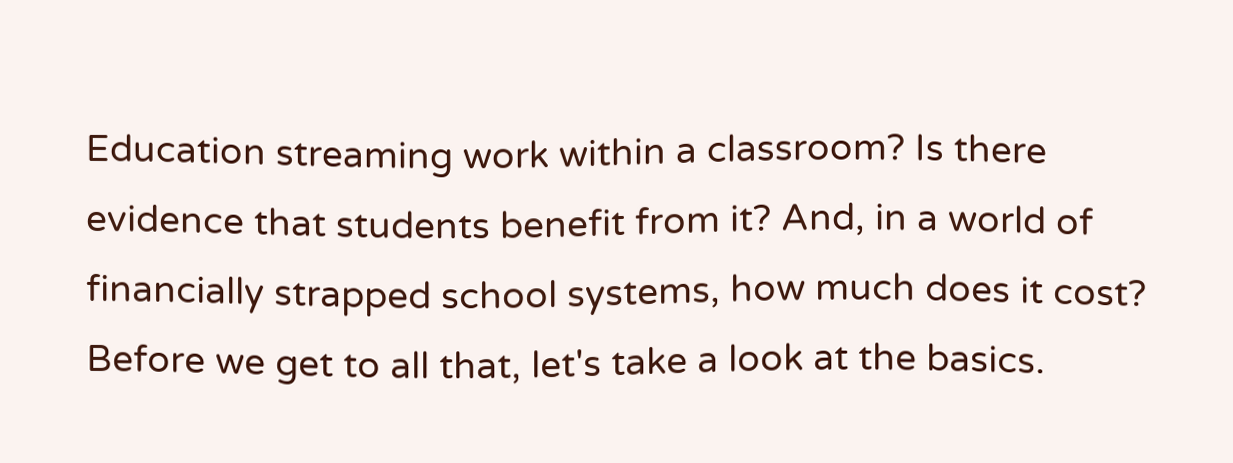Education streaming work within a classroom? Is there evidence that students benefit from it? And, in a world of financially strapped school systems, how much does it cost? Before we get to all that, let's take a look at the basics.